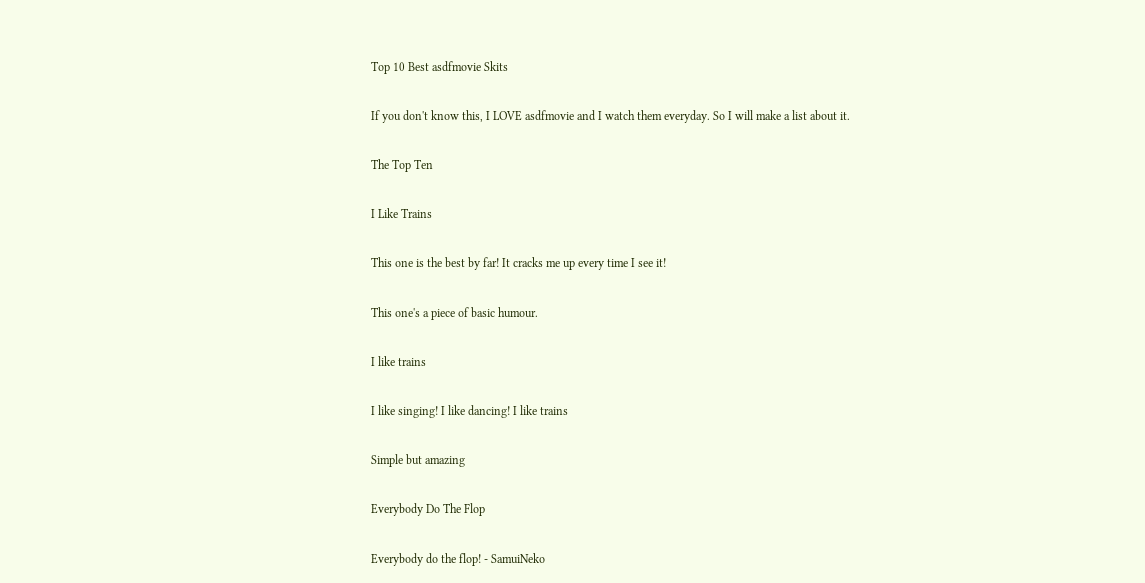Top 10 Best asdfmovie Skits

If you don't know this, I LOVE asdfmovie and I watch them everyday. So I will make a list about it.

The Top Ten

I Like Trains

This one is the best by far! It cracks me up every time I see it!

This one's a piece of basic humour.

I like trains

I like singing! I like dancing! I like trains

Simple but amazing

Everybody Do The Flop

Everybody do the flop! - SamuiNeko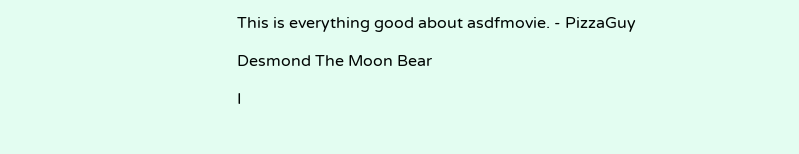This is everything good about asdfmovie. - PizzaGuy

Desmond The Moon Bear

I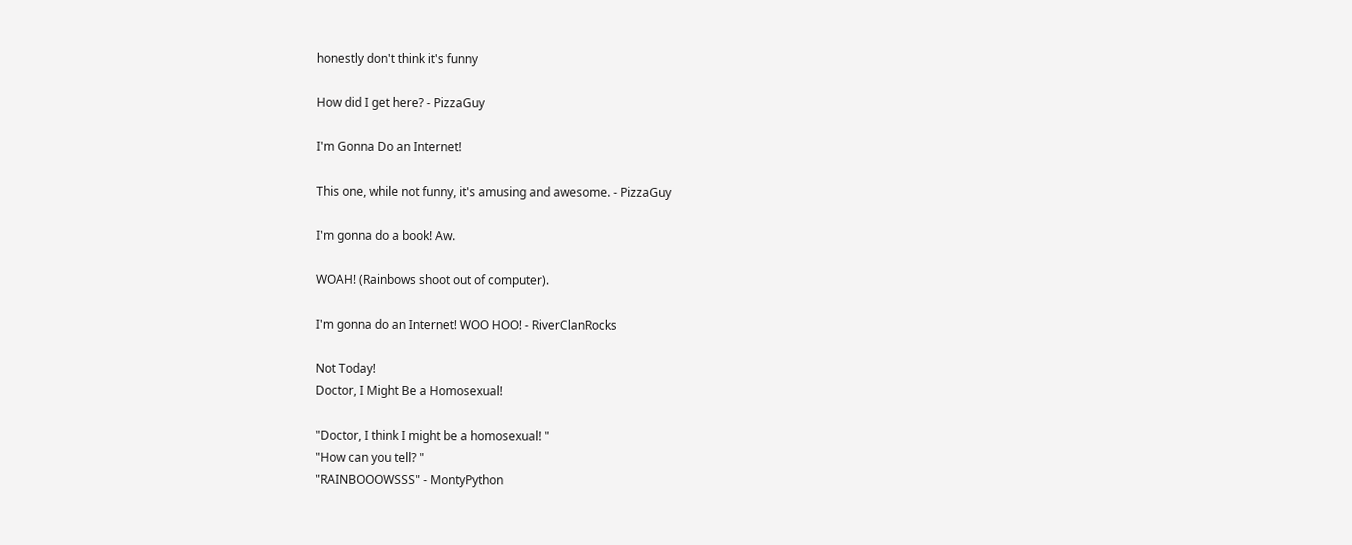honestly don't think it's funny

How did I get here? - PizzaGuy

I'm Gonna Do an Internet!

This one, while not funny, it's amusing and awesome. - PizzaGuy

I'm gonna do a book! Aw.

WOAH! (Rainbows shoot out of computer).

I'm gonna do an Internet! WOO HOO! - RiverClanRocks

Not Today!
Doctor, I Might Be a Homosexual!

"Doctor, I think I might be a homosexual! "
"How can you tell? "
"RAINBOOOWSSS" - MontyPython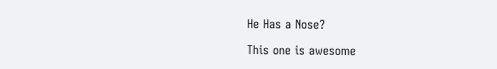He Has a Nose?

This one is awesome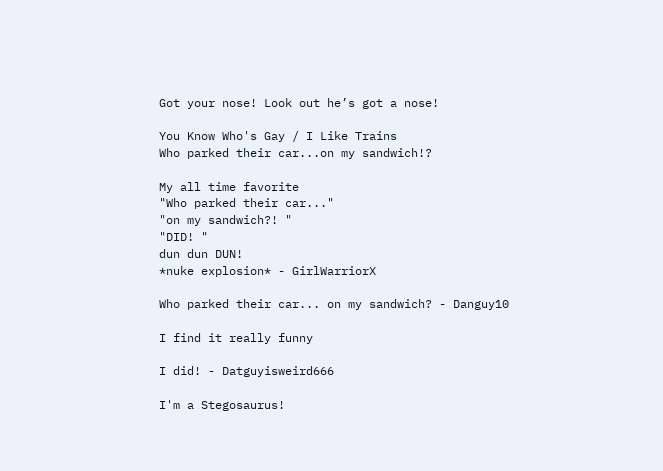Got your nose! Look out he’s got a nose!

You Know Who's Gay / I Like Trains
Who parked their car...on my sandwich!?

My all time favorite
"Who parked their car..."
"on my sandwich?! "
"DID! "
dun dun DUN!
*nuke explosion* - GirlWarriorX

Who parked their car... on my sandwich? - Danguy10

I find it really funny

I did! - Datguyisweird666

I'm a Stegosaurus!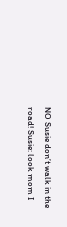NO Susie don’t walk in the road! Susie: look mom I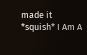made it *squish* I Am A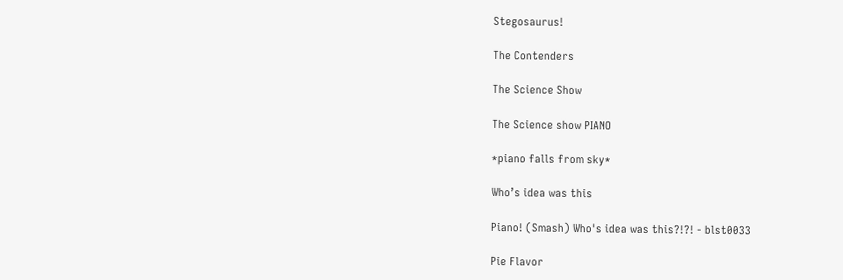Stegosaurus!

The Contenders

The Science Show

The Science show PIANO

*piano falls from sky*

Who’s idea was this

Piano! (Smash) Who's idea was this?!?! - blst0033

Pie Flavor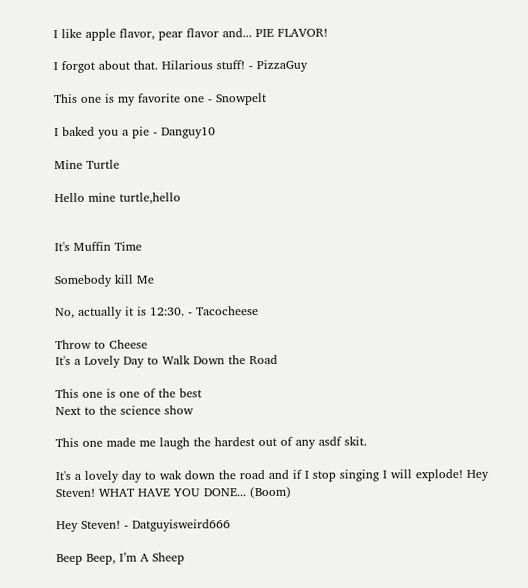I like apple flavor, pear flavor and... PIE FLAVOR!

I forgot about that. Hilarious stuff! - PizzaGuy

This one is my favorite one - Snowpelt

I baked you a pie - Danguy10

Mine Turtle

Hello mine turtle,hello


It's Muffin Time

Somebody kill Me

No, actually it is 12:30. - Tacocheese

Throw to Cheese
It's a Lovely Day to Walk Down the Road

This one is one of the best
Next to the science show

This one made me laugh the hardest out of any asdf skit.

It's a lovely day to wak down the road and if I stop singing I will explode! Hey Steven! WHAT HAVE YOU DONE... (Boom)

Hey Steven! - Datguyisweird666

Beep Beep, I’m A Sheep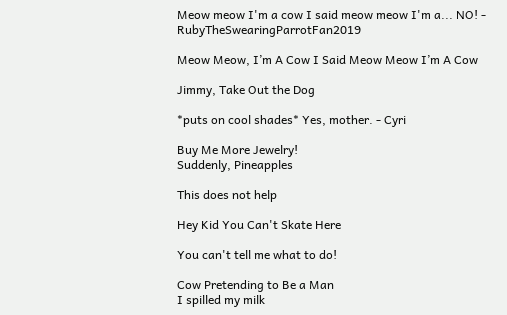Meow meow I'm a cow I said meow meow I'm a... NO! - RubyTheSwearingParrotFan2019

Meow Meow, I’m A Cow I Said Meow Meow I’m A Cow

Jimmy, Take Out the Dog

*puts on cool shades* Yes, mother. - Cyri

Buy Me More Jewelry!
Suddenly, Pineapples

This does not help

Hey Kid You Can't Skate Here

You can't tell me what to do!

Cow Pretending to Be a Man
I spilled my milk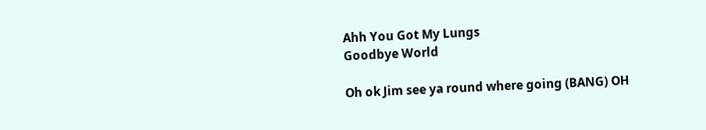Ahh You Got My Lungs
Goodbye World

Oh ok Jim see ya round where going (BANG) OH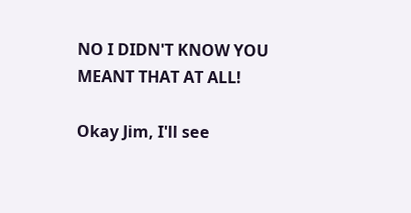NO I DIDN'T KNOW YOU MEANT THAT AT ALL!

Okay Jim, I'll see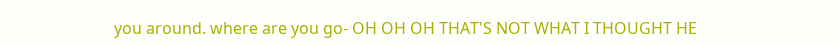you around. where are you go- OH OH OH THAT'S NOT WHAT I THOUGHT HE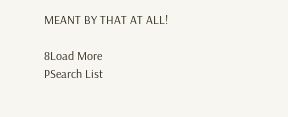MEANT BY THAT AT ALL!

8Load More
PSearch List